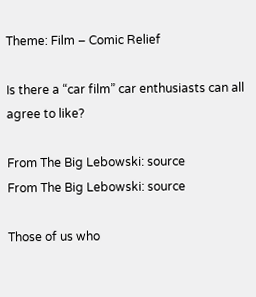Theme: Film – Comic Relief

Is there a “car film” car enthusiasts can all agree to like?

From The Big Lebowski: source
From The Big Lebowski: source

Those of us who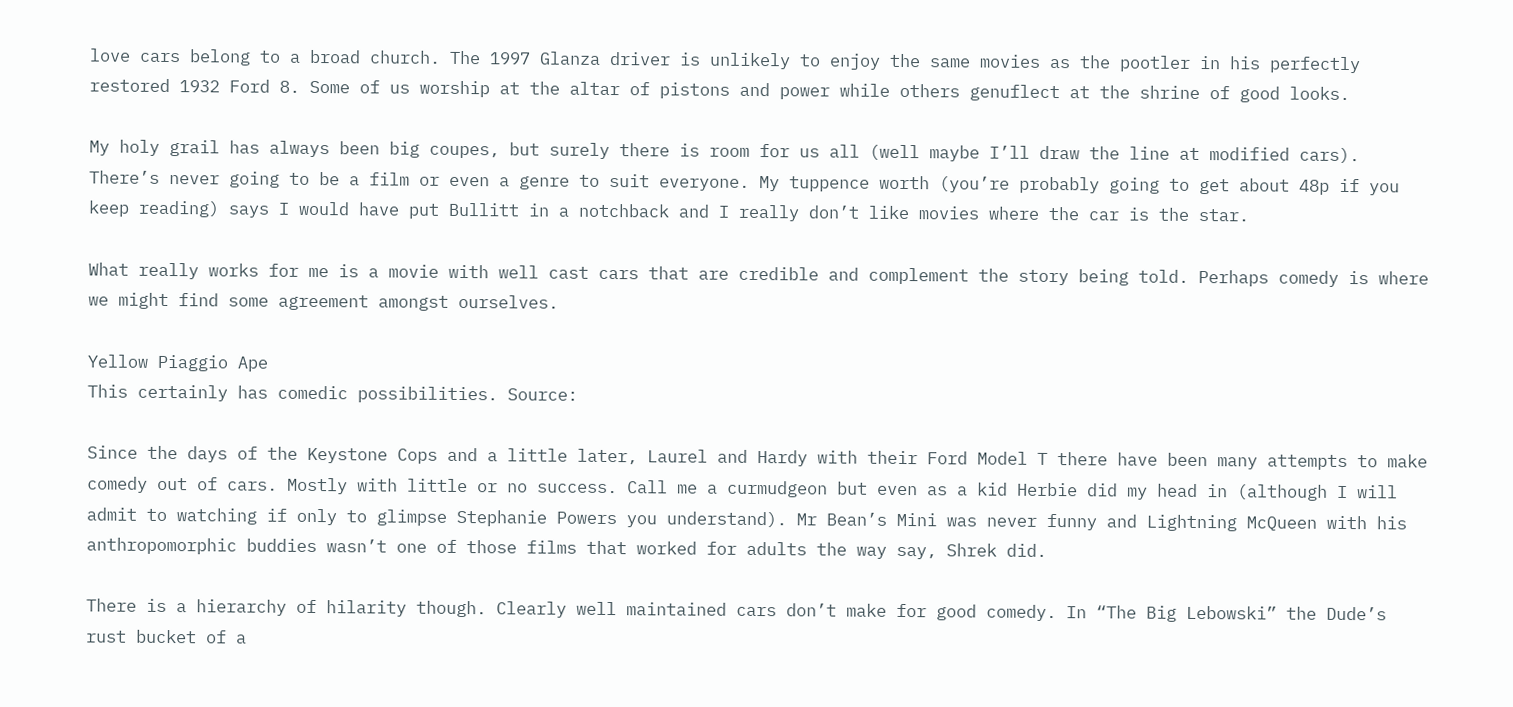love cars belong to a broad church. The 1997 Glanza driver is unlikely to enjoy the same movies as the pootler in his perfectly restored 1932 Ford 8. Some of us worship at the altar of pistons and power while others genuflect at the shrine of good looks.

My holy grail has always been big coupes, but surely there is room for us all (well maybe I’ll draw the line at modified cars). There’s never going to be a film or even a genre to suit everyone. My tuppence worth (you’re probably going to get about 48p if you keep reading) says I would have put Bullitt in a notchback and I really don’t like movies where the car is the star.

What really works for me is a movie with well cast cars that are credible and complement the story being told. Perhaps comedy is where we might find some agreement amongst ourselves.

Yellow Piaggio Ape
This certainly has comedic possibilities. Source:

Since the days of the Keystone Cops and a little later, Laurel and Hardy with their Ford Model T there have been many attempts to make comedy out of cars. Mostly with little or no success. Call me a curmudgeon but even as a kid Herbie did my head in (although I will admit to watching if only to glimpse Stephanie Powers you understand). Mr Bean’s Mini was never funny and Lightning McQueen with his anthropomorphic buddies wasn’t one of those films that worked for adults the way say, Shrek did.

There is a hierarchy of hilarity though. Clearly well maintained cars don’t make for good comedy. In “The Big Lebowski” the Dude’s rust bucket of a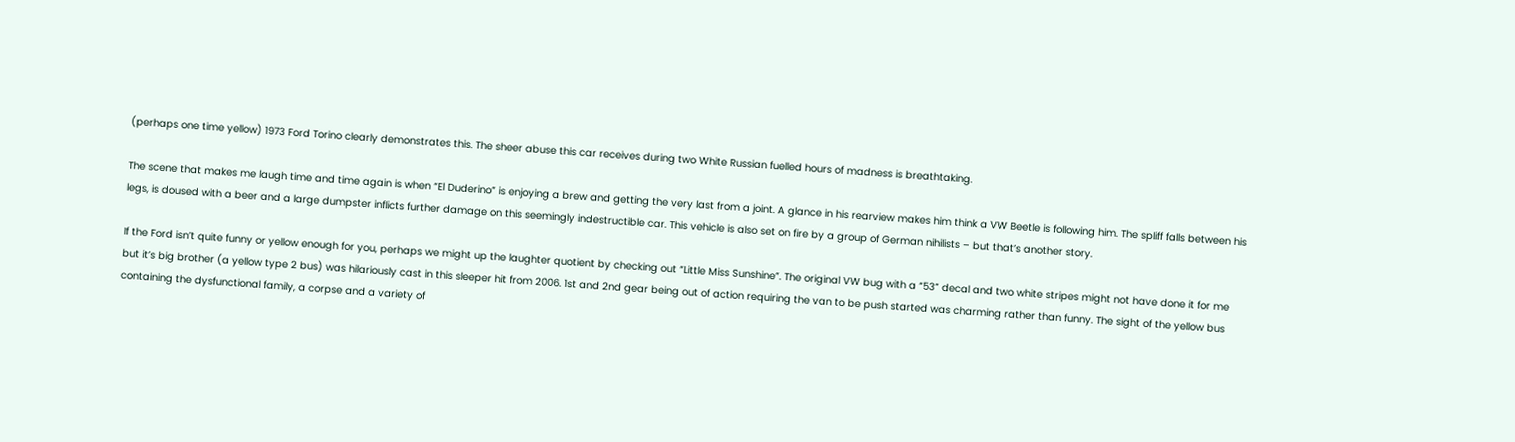(perhaps one time yellow) 1973 Ford Torino clearly demonstrates this. The sheer abuse this car receives during two White Russian fuelled hours of madness is breathtaking.

The scene that makes me laugh time and time again is when “El Duderino” is enjoying a brew and getting the very last from a joint. A glance in his rearview makes him think a VW Beetle is following him. The spliff falls between his legs, is doused with a beer and a large dumpster inflicts further damage on this seemingly indestructible car. This vehicle is also set on fire by a group of German nihilists – but that’s another story.

If the Ford isn’t quite funny or yellow enough for you, perhaps we might up the laughter quotient by checking out “Little Miss Sunshine”. The original VW bug with a “53” decal and two white stripes might not have done it for me but it’s big brother (a yellow type 2 bus) was hilariously cast in this sleeper hit from 2006. 1st and 2nd gear being out of action requiring the van to be push started was charming rather than funny. The sight of the yellow bus containing the dysfunctional family, a corpse and a variety of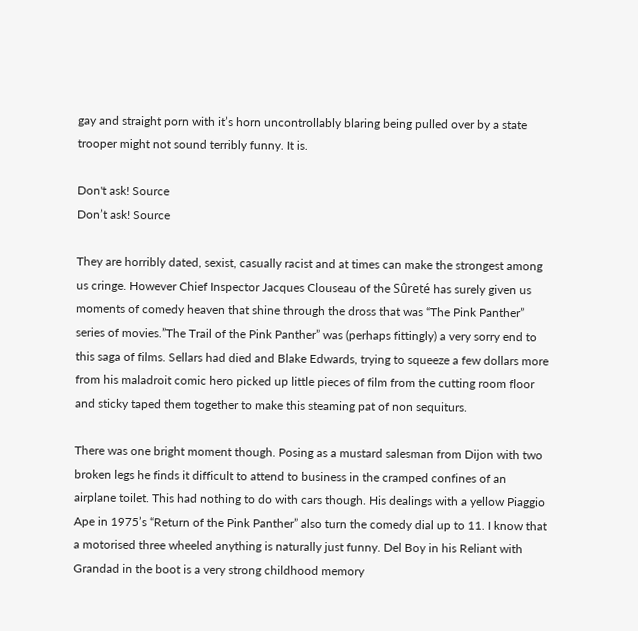gay and straight porn with it’s horn uncontrollably blaring being pulled over by a state trooper might not sound terribly funny. It is.

Don't ask! Source
Don’t ask! Source

They are horribly dated, sexist, casually racist and at times can make the strongest among us cringe. However Chief Inspector Jacques Clouseau of the Sûreté has surely given us moments of comedy heaven that shine through the dross that was “The Pink Panther” series of movies.”The Trail of the Pink Panther” was (perhaps fittingly) a very sorry end to this saga of films. Sellars had died and Blake Edwards, trying to squeeze a few dollars more from his maladroit comic hero picked up little pieces of film from the cutting room floor and sticky taped them together to make this steaming pat of non sequiturs.

There was one bright moment though. Posing as a mustard salesman from Dijon with two broken legs he finds it difficult to attend to business in the cramped confines of an airplane toilet. This had nothing to do with cars though. His dealings with a yellow Piaggio Ape in 1975’s “Return of the Pink Panther” also turn the comedy dial up to 11. I know that a motorised three wheeled anything is naturally just funny. Del Boy in his Reliant with Grandad in the boot is a very strong childhood memory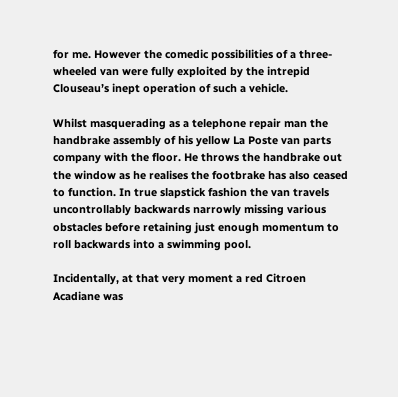for me. However the comedic possibilities of a three-wheeled van were fully exploited by the intrepid Clouseau’s inept operation of such a vehicle.

Whilst masquerading as a telephone repair man the handbrake assembly of his yellow La Poste van parts company with the floor. He throws the handbrake out the window as he realises the footbrake has also ceased to function. In true slapstick fashion the van travels uncontrollably backwards narrowly missing various obstacles before retaining just enough momentum to roll backwards into a swimming pool.

Incidentally, at that very moment a red Citroen Acadiane was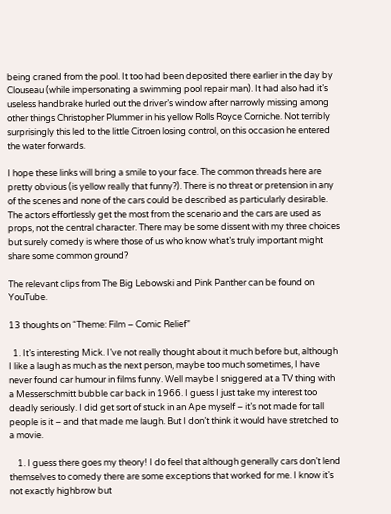being craned from the pool. It too had been deposited there earlier in the day by Clouseau (while impersonating a swimming pool repair man). It had also had it’s useless handbrake hurled out the driver’s window after narrowly missing among other things Christopher Plummer in his yellow Rolls Royce Corniche. Not terribly surprisingly this led to the little Citroen losing control, on this occasion he entered the water forwards.

I hope these links will bring a smile to your face. The common threads here are pretty obvious (is yellow really that funny?). There is no threat or pretension in any of the scenes and none of the cars could be described as particularly desirable. The actors effortlessly get the most from the scenario and the cars are used as props, not the central character. There may be some dissent with my three choices but surely comedy is where those of us who know what’s truly important might share some common ground?

The relevant clips from The Big Lebowski and Pink Panther can be found on YouTube.

13 thoughts on “Theme: Film – Comic Relief”

  1. It’s interesting Mick. I’ve not really thought about it much before but, although I like a laugh as much as the next person, maybe too much sometimes, I have never found car humour in films funny. Well maybe I sniggered at a TV thing with a Messerschmitt bubble car back in 1966. I guess I just take my interest too deadly seriously. I did get sort of stuck in an Ape myself – it’s not made for tall people is it – and that made me laugh. But I don’t think it would have stretched to a movie.

    1. I guess there goes my theory! I do feel that although generally cars don’t lend themselves to comedy there are some exceptions that worked for me. I know it’s not exactly highbrow but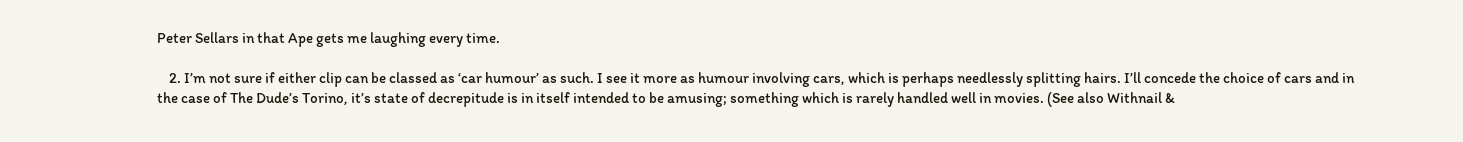Peter Sellars in that Ape gets me laughing every time.

    2. I’m not sure if either clip can be classed as ‘car humour’ as such. I see it more as humour involving cars, which is perhaps needlessly splitting hairs. I’ll concede the choice of cars and in the case of The Dude’s Torino, it’s state of decrepitude is in itself intended to be amusing; something which is rarely handled well in movies. (See also Withnail &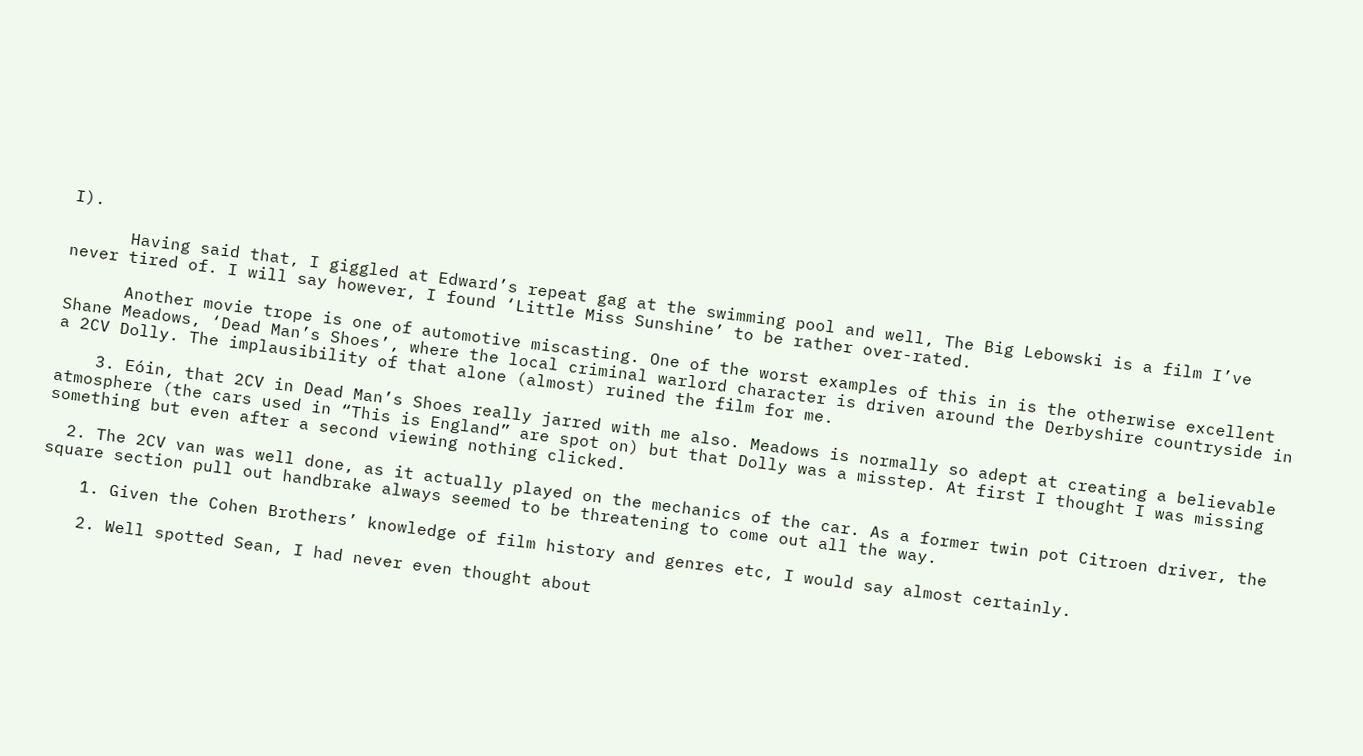I).

      Having said that, I giggled at Edward’s repeat gag at the swimming pool and well, The Big Lebowski is a film I’ve never tired of. I will say however, I found ‘Little Miss Sunshine’ to be rather over-rated.

      Another movie trope is one of automotive miscasting. One of the worst examples of this in is the otherwise excellent Shane Meadows, ‘Dead Man’s Shoes’, where the local criminal warlord character is driven around the Derbyshire countryside in a 2CV Dolly. The implausibility of that alone (almost) ruined the film for me.

    3. Eóin, that 2CV in Dead Man’s Shoes really jarred with me also. Meadows is normally so adept at creating a believable atmosphere (the cars used in “This is England” are spot on) but that Dolly was a misstep. At first I thought I was missing something but even after a second viewing nothing clicked.

  2. The 2CV van was well done, as it actually played on the mechanics of the car. As a former twin pot Citroen driver, the square section pull out handbrake always seemed to be threatening to come out all the way.

    1. Given the Cohen Brothers’ knowledge of film history and genres etc, I would say almost certainly.

    2. Well spotted Sean, I had never even thought about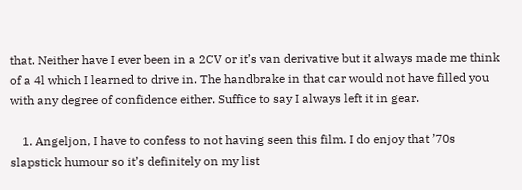that. Neither have I ever been in a 2CV or it’s van derivative but it always made me think of a 4l which I learned to drive in. The handbrake in that car would not have filled you with any degree of confidence either. Suffice to say I always left it in gear.

    1. Angeljon, I have to confess to not having seen this film. I do enjoy that ’70s slapstick humour so it’s definitely on my list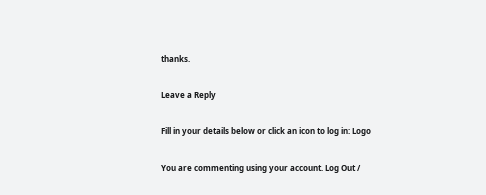thanks.

Leave a Reply

Fill in your details below or click an icon to log in: Logo

You are commenting using your account. Log Out /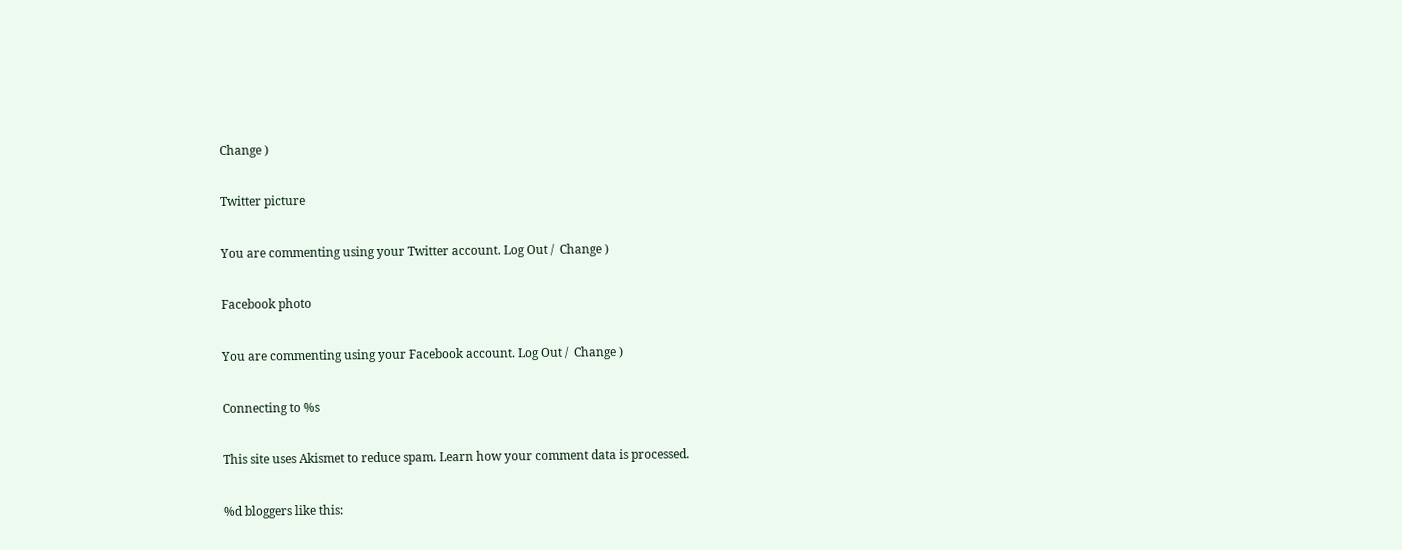Change )

Twitter picture

You are commenting using your Twitter account. Log Out /  Change )

Facebook photo

You are commenting using your Facebook account. Log Out /  Change )

Connecting to %s

This site uses Akismet to reduce spam. Learn how your comment data is processed.

%d bloggers like this: